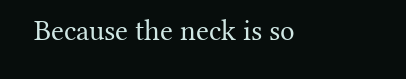Because the neck is so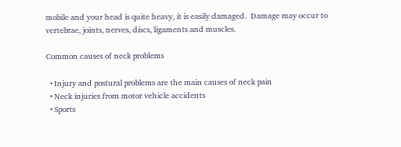mobile and your head is quite heavy, it is easily damaged.  Damage may occur to vertebrae, joints, nerves, discs, ligaments and muscles.

Common causes of neck problems

  • Injury and postural problems are the main causes of neck pain
  • Neck injuries from motor vehicle accidents
  • Sports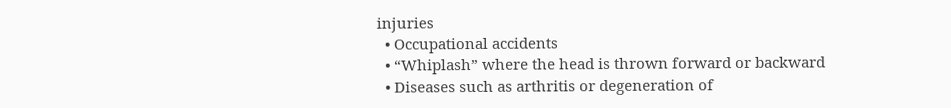injuries
  • Occupational accidents
  • “Whiplash” where the head is thrown forward or backward
  • Diseases such as arthritis or degeneration of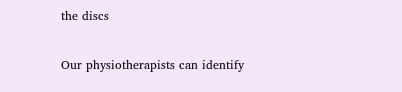the discs

Our physiotherapists can identify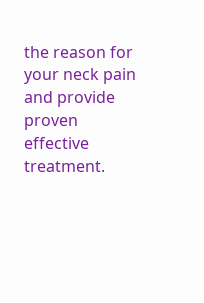the reason for your neck pain and provide proven effective treatment.